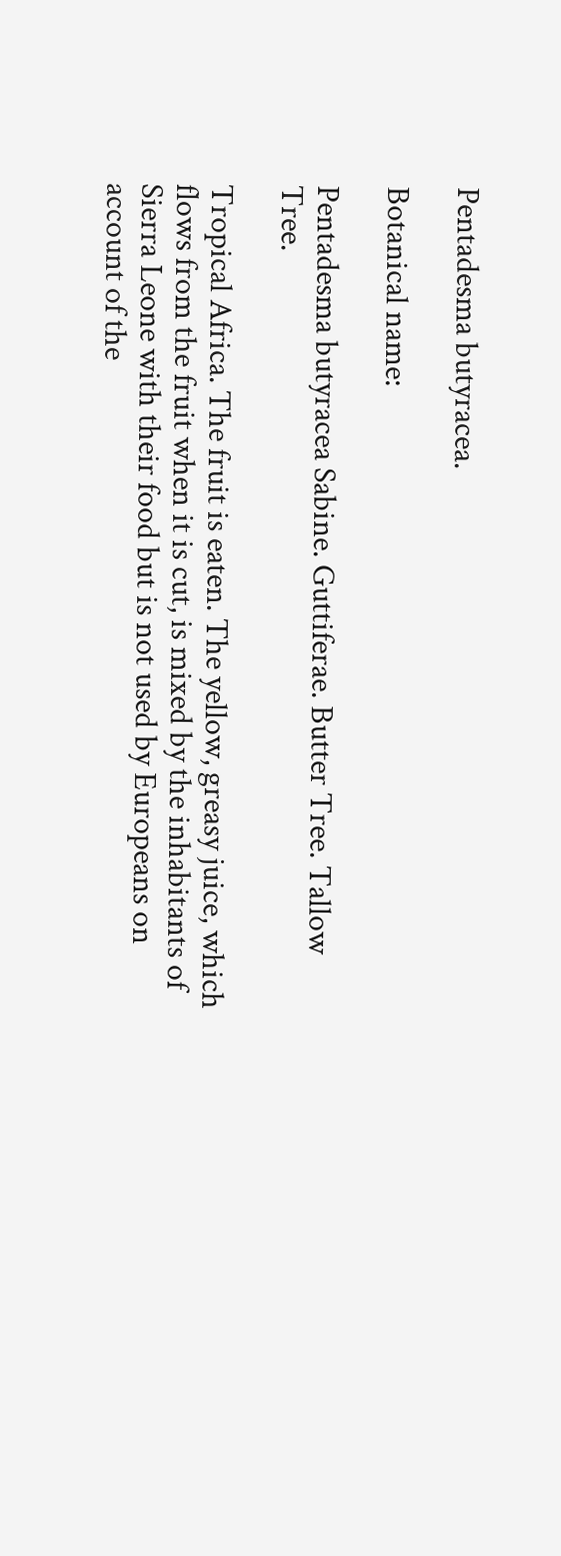Pentadesma butyracea.

Botanical name:

Pentadesma butyracea Sabine. Guttiferae. Butter Tree. Tallow Tree.

Tropical Africa. The fruit is eaten. The yellow, greasy juice, which flows from the fruit when it is cut, is mixed by the inhabitants of Sierra Leone with their food but is not used by Europeans on account of the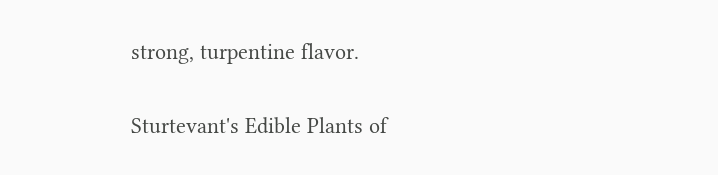strong, turpentine flavor.

Sturtevant's Edible Plants of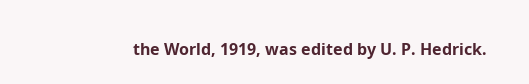the World, 1919, was edited by U. P. Hedrick.